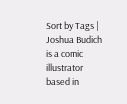Sort by Tags |
Joshua Budich is a comic illustrator based in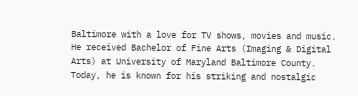Baltimore with a love for TV shows, movies and music. He received Bachelor of Fine Arts (Imaging & Digital Arts) at University of Maryland Baltimore County. Today, he is known for his striking and nostalgic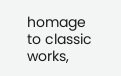homage to classic works,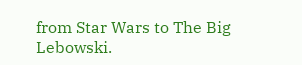from Star Wars to The Big Lebowski.